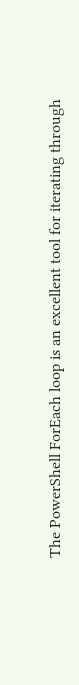The PowerShell ForEach loop is an excellent tool for iterating through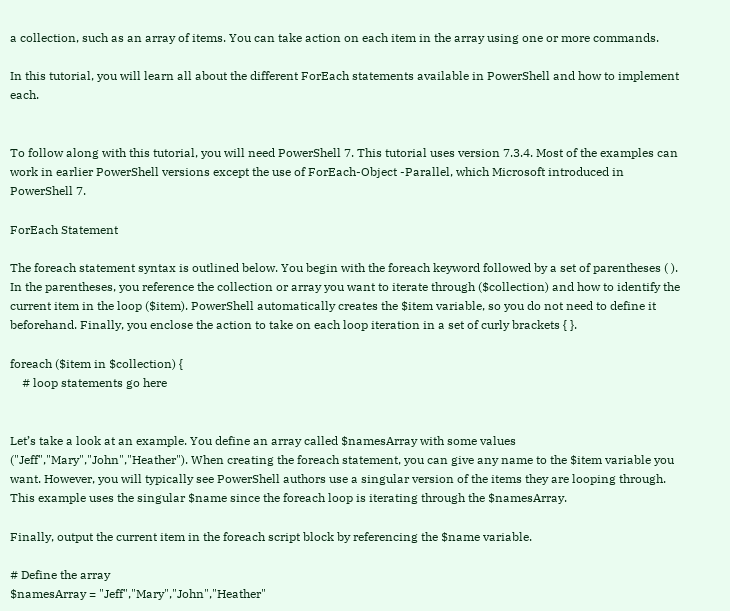a collection, such as an array of items. You can take action on each item in the array using one or more commands.

In this tutorial, you will learn all about the different ForEach statements available in PowerShell and how to implement each.


To follow along with this tutorial, you will need PowerShell 7. This tutorial uses version 7.3.4. Most of the examples can work in earlier PowerShell versions except the use of ForEach-Object -Parallel, which Microsoft introduced in PowerShell 7.

ForEach Statement

The foreach statement syntax is outlined below. You begin with the foreach keyword followed by a set of parentheses ( ). In the parentheses, you reference the collection or array you want to iterate through ($collection) and how to identify the current item in the loop ($item). PowerShell automatically creates the $item variable, so you do not need to define it beforehand. Finally, you enclose the action to take on each loop iteration in a set of curly brackets { }.

foreach ($item in $collection) {
    # loop statements go here


Let’s take a look at an example. You define an array called $namesArray with some values ("Jeff","Mary","John","Heather"). When creating the foreach statement, you can give any name to the $item variable you want. However, you will typically see PowerShell authors use a singular version of the items they are looping through. This example uses the singular $name since the foreach loop is iterating through the $namesArray.

Finally, output the current item in the foreach script block by referencing the $name variable.

# Define the array
$namesArray = "Jeff","Mary","John","Heather"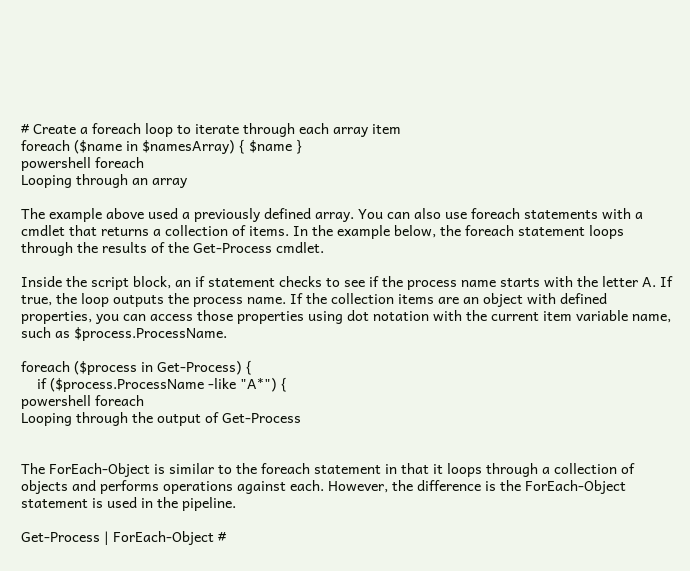# Create a foreach loop to iterate through each array item
foreach ($name in $namesArray) { $name }
powershell foreach
Looping through an array

The example above used a previously defined array. You can also use foreach statements with a cmdlet that returns a collection of items. In the example below, the foreach statement loops through the results of the Get-Process cmdlet.

Inside the script block, an if statement checks to see if the process name starts with the letter A. If true, the loop outputs the process name. If the collection items are an object with defined properties, you can access those properties using dot notation with the current item variable name, such as $process.ProcessName.

foreach ($process in Get-Process) {
    if ($process.ProcessName -like "A*") {
powershell foreach
Looping through the output of Get-Process


The ForEach-Object is similar to the foreach statement in that it loops through a collection of objects and performs operations against each. However, the difference is the ForEach-Object statement is used in the pipeline.

Get-Process | ForEach-Object #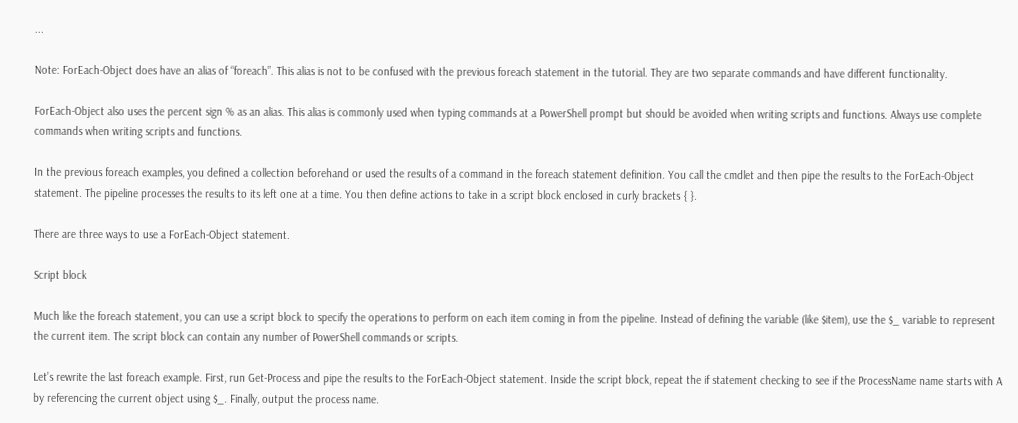...

Note: ForEach-Object does have an alias of “foreach”. This alias is not to be confused with the previous foreach statement in the tutorial. They are two separate commands and have different functionality.

ForEach-Object also uses the percent sign % as an alias. This alias is commonly used when typing commands at a PowerShell prompt but should be avoided when writing scripts and functions. Always use complete commands when writing scripts and functions.

In the previous foreach examples, you defined a collection beforehand or used the results of a command in the foreach statement definition. You call the cmdlet and then pipe the results to the ForEach-Object statement. The pipeline processes the results to its left one at a time. You then define actions to take in a script block enclosed in curly brackets { }.

There are three ways to use a ForEach-Object statement.

Script block

Much like the foreach statement, you can use a script block to specify the operations to perform on each item coming in from the pipeline. Instead of defining the variable (like $item), use the $_ variable to represent the current item. The script block can contain any number of PowerShell commands or scripts.

Let’s rewrite the last foreach example. First, run Get-Process and pipe the results to the ForEach-Object statement. Inside the script block, repeat the if statement checking to see if the ProcessName name starts with A by referencing the current object using $_. Finally, output the process name.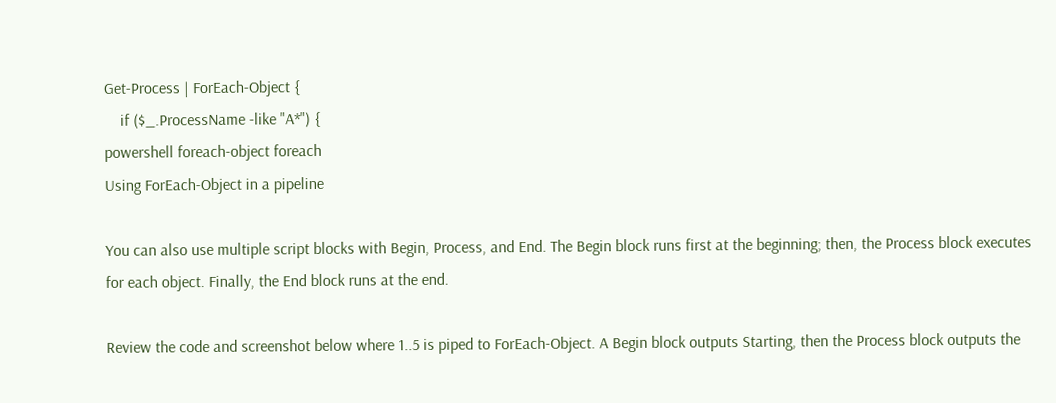Get-Process | ForEach-Object {
    if ($_.ProcessName -like "A*") {
powershell foreach-object foreach
Using ForEach-Object in a pipeline

You can also use multiple script blocks with Begin, Process, and End. The Begin block runs first at the beginning; then, the Process block executes for each object. Finally, the End block runs at the end.

Review the code and screenshot below where 1..5 is piped to ForEach-Object. A Begin block outputs Starting, then the Process block outputs the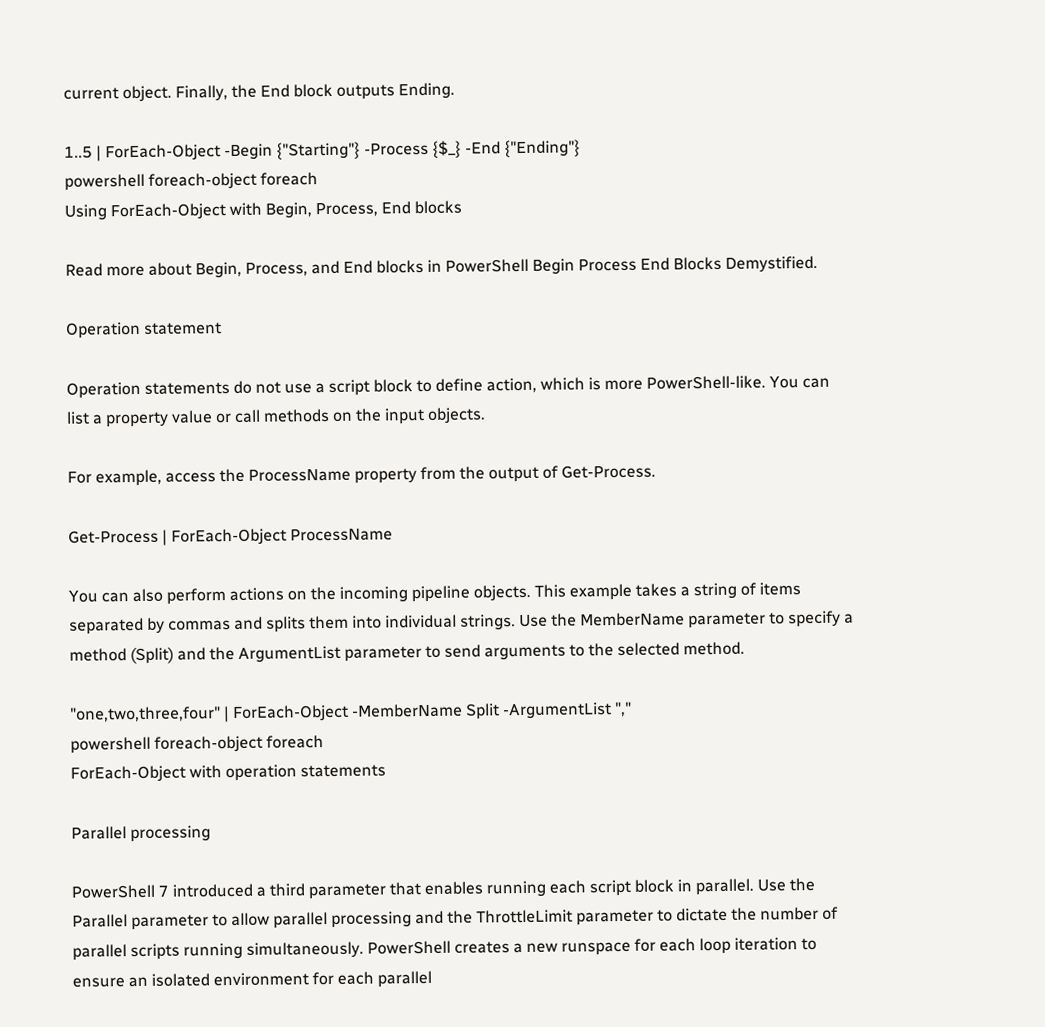current object. Finally, the End block outputs Ending.

1..5 | ForEach-Object -Begin {"Starting"} -Process {$_} -End {"Ending"}
powershell foreach-object foreach
Using ForEach-Object with Begin, Process, End blocks

Read more about Begin, Process, and End blocks in PowerShell Begin Process End Blocks Demystified.

Operation statement

Operation statements do not use a script block to define action, which is more PowerShell-like. You can list a property value or call methods on the input objects.

For example, access the ProcessName property from the output of Get-Process.

Get-Process | ForEach-Object ProcessName

You can also perform actions on the incoming pipeline objects. This example takes a string of items separated by commas and splits them into individual strings. Use the MemberName parameter to specify a method (Split) and the ArgumentList parameter to send arguments to the selected method.

"one,two,three,four" | ForEach-Object -MemberName Split -ArgumentList ","
powershell foreach-object foreach
ForEach-Object with operation statements

Parallel processing

PowerShell 7 introduced a third parameter that enables running each script block in parallel. Use the Parallel parameter to allow parallel processing and the ThrottleLimit parameter to dictate the number of parallel scripts running simultaneously. PowerShell creates a new runspace for each loop iteration to ensure an isolated environment for each parallel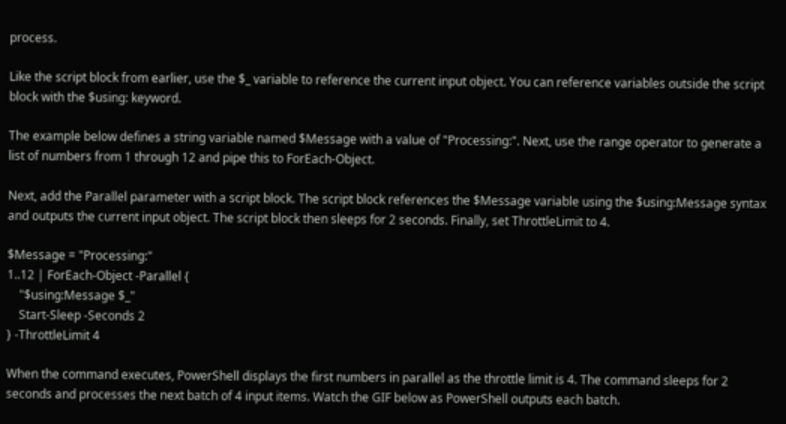process.

Like the script block from earlier, use the $_ variable to reference the current input object. You can reference variables outside the script block with the $using: keyword.

The example below defines a string variable named $Message with a value of "Processing:". Next, use the range operator to generate a list of numbers from 1 through 12 and pipe this to ForEach-Object.

Next, add the Parallel parameter with a script block. The script block references the $Message variable using the $using:Message syntax and outputs the current input object. The script block then sleeps for 2 seconds. Finally, set ThrottleLimit to 4.

$Message = "Processing:"
1..12 | ForEach-Object -Parallel {
    "$using:Message $_"
    Start-Sleep -Seconds 2
} -ThrottleLimit 4

When the command executes, PowerShell displays the first numbers in parallel as the throttle limit is 4. The command sleeps for 2 seconds and processes the next batch of 4 input items. Watch the GIF below as PowerShell outputs each batch.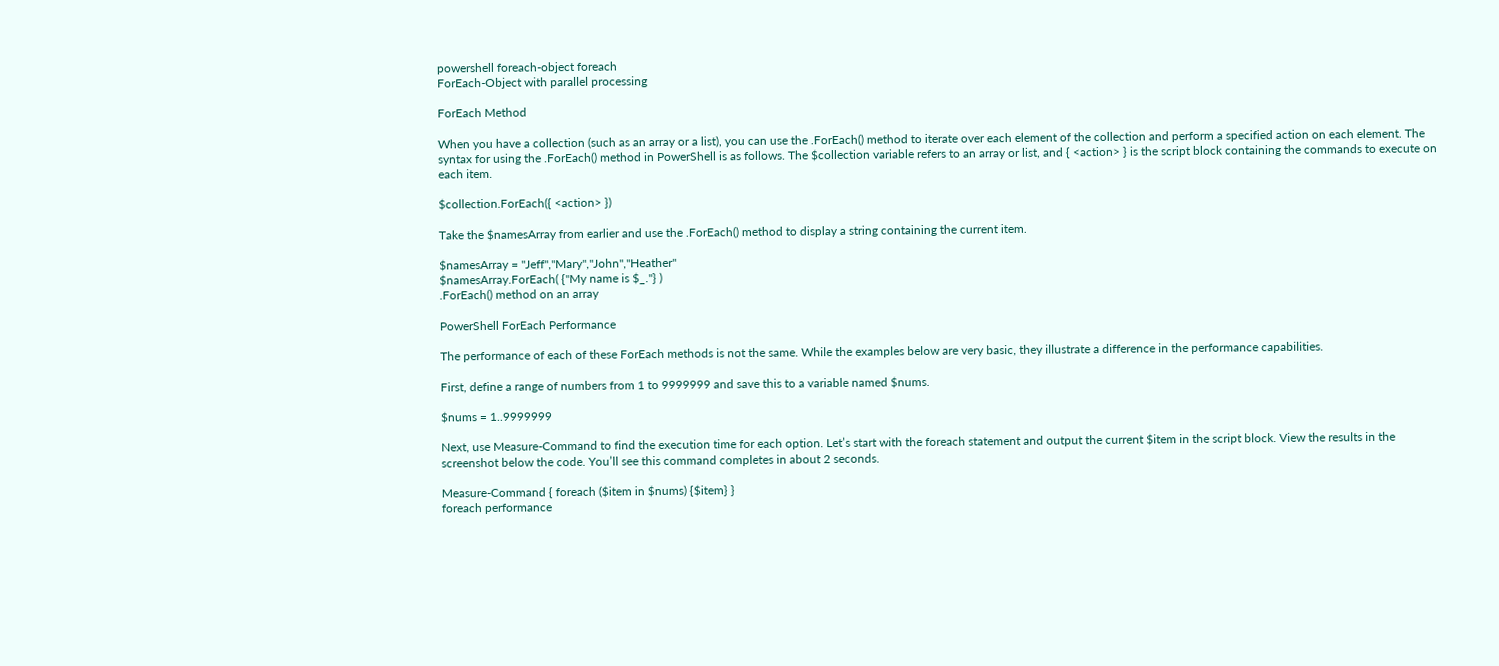powershell foreach-object foreach
ForEach-Object with parallel processing

ForEach Method

When you have a collection (such as an array or a list), you can use the .ForEach() method to iterate over each element of the collection and perform a specified action on each element. The syntax for using the .ForEach() method in PowerShell is as follows. The $collection variable refers to an array or list, and { <action> } is the script block containing the commands to execute on each item.

$collection.ForEach({ <action> })

Take the $namesArray from earlier and use the .ForEach() method to display a string containing the current item.

$namesArray = "Jeff","Mary","John","Heather"
$namesArray.ForEach( {"My name is $_."} )
.ForEach() method on an array

PowerShell ForEach Performance

The performance of each of these ForEach methods is not the same. While the examples below are very basic, they illustrate a difference in the performance capabilities.

First, define a range of numbers from 1 to 9999999 and save this to a variable named $nums.

$nums = 1..9999999

Next, use Measure-Command to find the execution time for each option. Let’s start with the foreach statement and output the current $item in the script block. View the results in the screenshot below the code. You’ll see this command completes in about 2 seconds.

Measure-Command { foreach ($item in $nums) {$item} }
foreach performance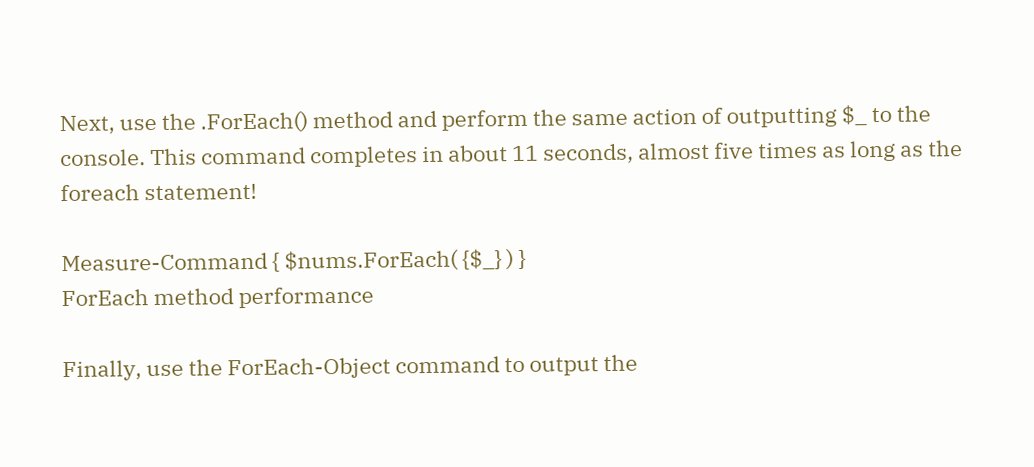Next, use the .ForEach() method and perform the same action of outputting $_ to the console. This command completes in about 11 seconds, almost five times as long as the foreach statement!

Measure-Command { $nums.ForEach( {$_} ) }
ForEach method performance

Finally, use the ForEach-Object command to output the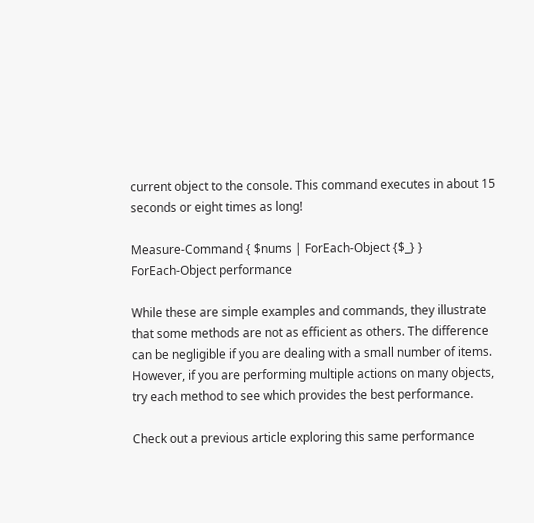current object to the console. This command executes in about 15 seconds or eight times as long!

Measure-Command { $nums | ForEach-Object {$_} }
ForEach-Object performance

While these are simple examples and commands, they illustrate that some methods are not as efficient as others. The difference can be negligible if you are dealing with a small number of items. However, if you are performing multiple actions on many objects, try each method to see which provides the best performance.

Check out a previous article exploring this same performance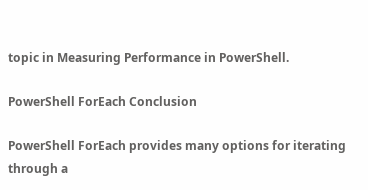topic in Measuring Performance in PowerShell.

PowerShell ForEach Conclusion

PowerShell ForEach provides many options for iterating through a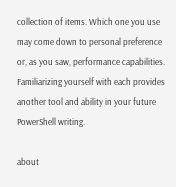collection of items. Which one you use may come down to personal preference or, as you saw, performance capabilities. Familiarizing yourself with each provides another tool and ability in your future PowerShell writing.

about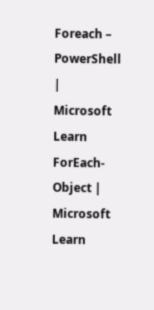Foreach – PowerShell | Microsoft Learn
ForEach-Object | Microsoft Learn